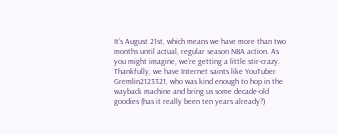It’s August 21st, which means we have more than two months until actual, regular season NBA action. As you might imagine, we’re getting a little stir-crazy. Thankfully, we have Internet saints like YouTuber Gremlin2123321, who was kind enough to hop in the wayback machine and bring us some decade-old goodies (has it really been ten years already?)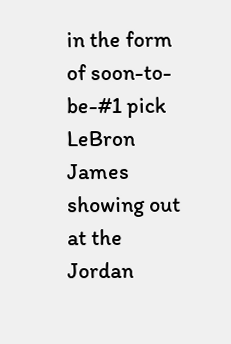in the form of soon-to-be-#1 pick LeBron James showing out at the Jordan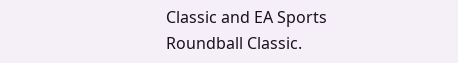Classic and EA Sports Roundball Classic.